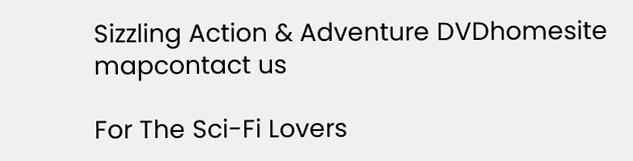Sizzling Action & Adventure DVDhomesite mapcontact us

For The Sci-Fi Lovers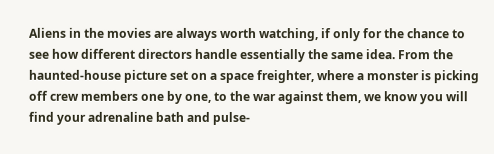Aliens in the movies are always worth watching, if only for the chance to see how different directors handle essentially the same idea. From the haunted-house picture set on a space freighter, where a monster is picking off crew members one by one, to the war against them, we know you will find your adrenaline bath and pulse-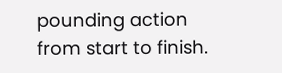pounding action from start to finish.